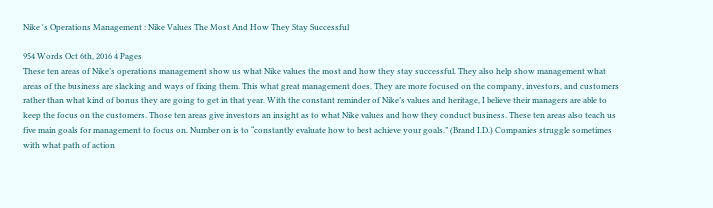Nike 's Operations Management : Nike Values The Most And How They Stay Successful

954 Words Oct 6th, 2016 4 Pages
These ten areas of Nike’s operations management show us what Nike values the most and how they stay successful. They also help show management what areas of the business are slacking and ways of fixing them. This what great management does. They are more focused on the company, investors, and customers rather than what kind of bonus they are going to get in that year. With the constant reminder of Nike’s values and heritage, I believe their managers are able to keep the focus on the customers. Those ten areas give investors an insight as to what Nike values and how they conduct business. These ten areas also teach us five main goals for management to focus on. Number on is to “constantly evaluate how to best achieve your goals.” (Brand I.D.) Companies struggle sometimes with what path of action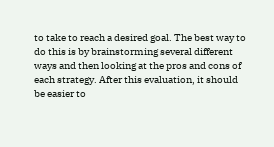to take to reach a desired goal. The best way to do this is by brainstorming several different ways and then looking at the pros and cons of each strategy. After this evaluation, it should be easier to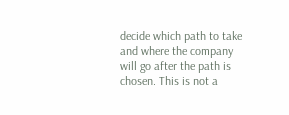decide which path to take and where the company will go after the path is chosen. This is not a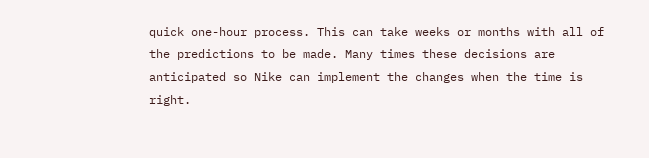quick one-hour process. This can take weeks or months with all of the predictions to be made. Many times these decisions are anticipated so Nike can implement the changes when the time is right.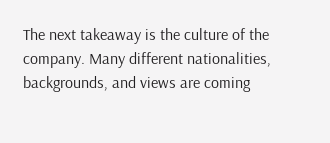The next takeaway is the culture of the company. Many different nationalities, backgrounds, and views are coming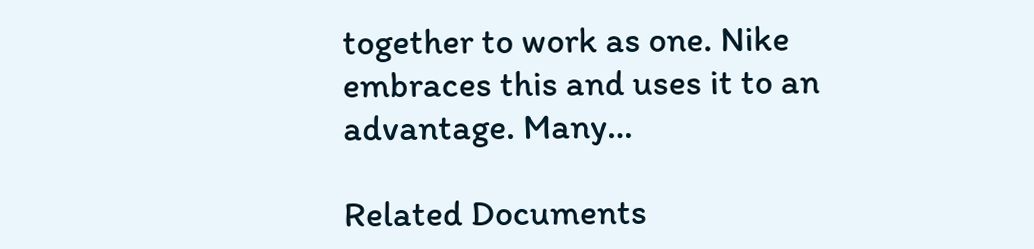together to work as one. Nike embraces this and uses it to an advantage. Many…

Related Documents